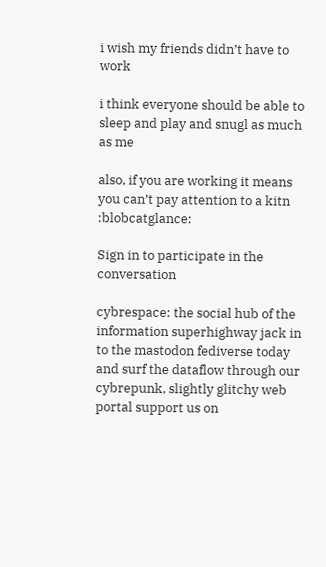i wish my friends didn’t have to work

i think everyone should be able to sleep and play and snugl as much as me

also, if you are working it means you can’t pay attention to a kitn :blobcatglance:

Sign in to participate in the conversation

cybrespace: the social hub of the information superhighway jack in to the mastodon fediverse today and surf the dataflow through our cybrepunk, slightly glitchy web portal support us on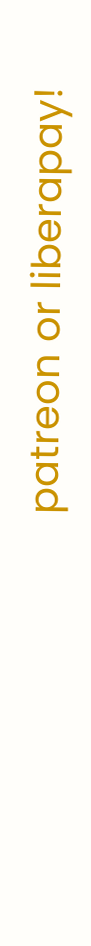patreon or liberapay!